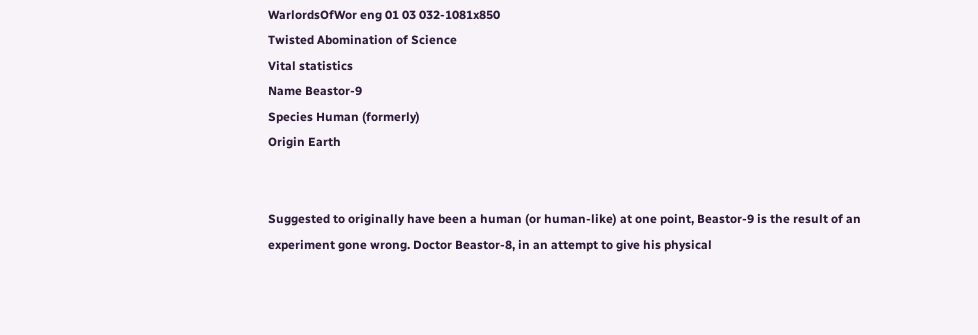WarlordsOfWor eng 01 03 032-1081x850
Twisted Abomination of Science
Vital statistics
Name Beastor-9
Species Human (formerly)
Origin Earth


Suggested to originally have been a human (or human-like) at one point, Beastor-9 is the result of an experiment gone wrong. Doctor Beastor-8, in an attempt to give his physical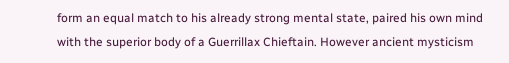form an equal match to his already strong mental state, paired his own mind with the superior body of a Guerrillax Chieftain. However ancient mysticism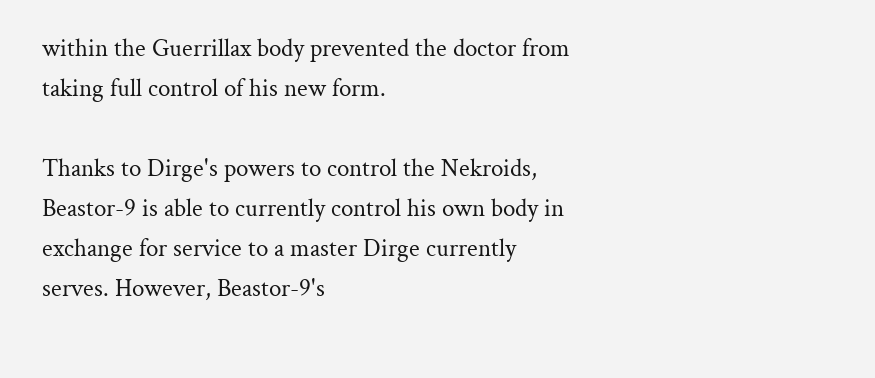within the Guerrillax body prevented the doctor from taking full control of his new form.

Thanks to Dirge's powers to control the Nekroids, Beastor-9 is able to currently control his own body in exchange for service to a master Dirge currently serves. However, Beastor-9's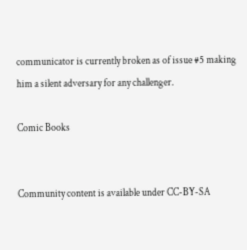communicator is currently broken as of issue #5 making him a silent adversary for any challenger.

Comic Books


Community content is available under CC-BY-SA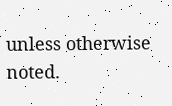unless otherwise noted.